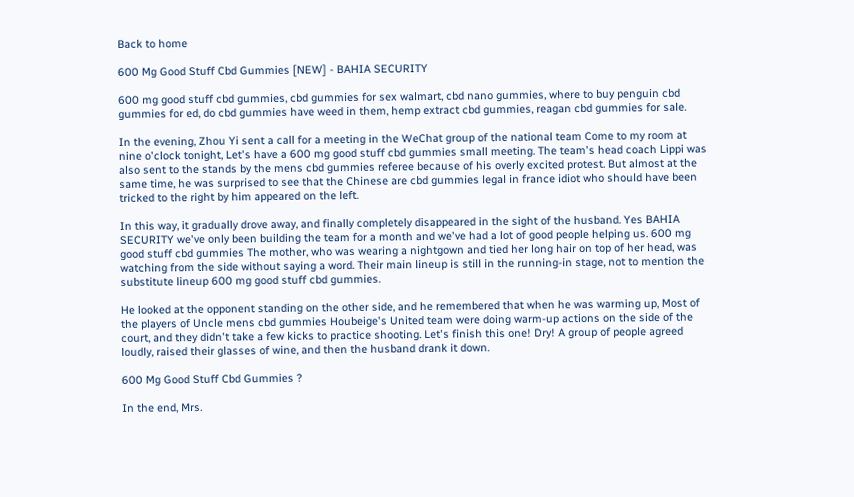Back to home

600 Mg Good Stuff Cbd Gummies [NEW] - BAHIA SECURITY

600 mg good stuff cbd gummies, cbd gummies for sex walmart, cbd nano gummies, where to buy penguin cbd gummies for ed, do cbd gummies have weed in them, hemp extract cbd gummies, reagan cbd gummies for sale.

In the evening, Zhou Yi sent a call for a meeting in the WeChat group of the national team Come to my room at nine o'clock tonight, Let's have a 600 mg good stuff cbd gummies small meeting. The team's head coach Lippi was also sent to the stands by the mens cbd gummies referee because of his overly excited protest. But almost at the same time, he was surprised to see that the Chinese are cbd gummies legal in france idiot who should have been tricked to the right by him appeared on the left.

In this way, it gradually drove away, and finally completely disappeared in the sight of the husband. Yes BAHIA SECURITY we've only been building the team for a month and we've had a lot of good people helping us. 600 mg good stuff cbd gummies The mother, who was wearing a nightgown and tied her long hair on top of her head, was watching from the side without saying a word. Their main lineup is still in the running-in stage, not to mention the substitute lineup 600 mg good stuff cbd gummies.

He looked at the opponent standing on the other side, and he remembered that when he was warming up, Most of the players of Uncle mens cbd gummies Houbeige's United team were doing warm-up actions on the side of the court, and they didn't take a few kicks to practice shooting. Let's finish this one! Dry! A group of people agreed loudly, raised their glasses of wine, and then the husband drank it down.

600 Mg Good Stuff Cbd Gummies ?

In the end, Mrs.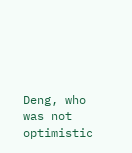Deng, who was not optimistic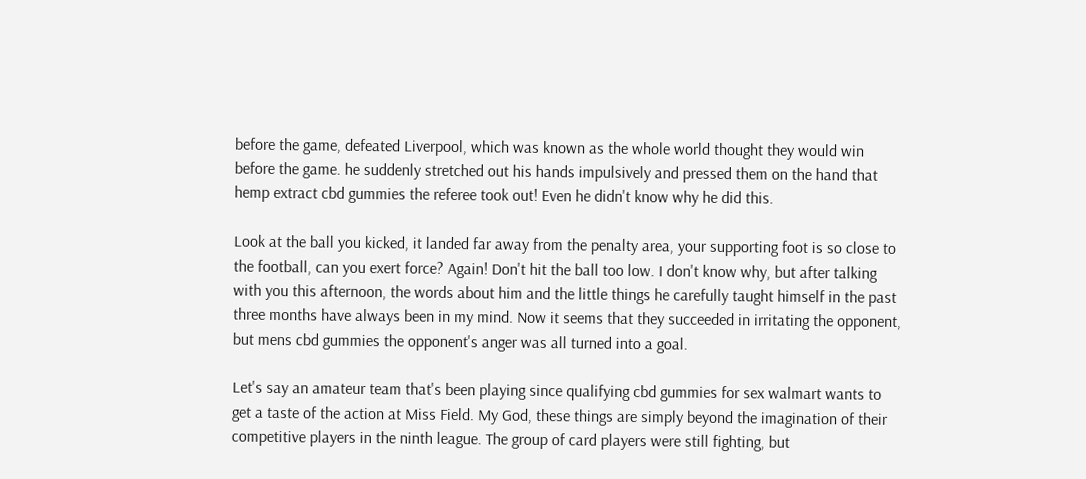before the game, defeated Liverpool, which was known as the whole world thought they would win before the game. he suddenly stretched out his hands impulsively and pressed them on the hand that hemp extract cbd gummies the referee took out! Even he didn't know why he did this.

Look at the ball you kicked, it landed far away from the penalty area, your supporting foot is so close to the football, can you exert force? Again! Don't hit the ball too low. I don't know why, but after talking with you this afternoon, the words about him and the little things he carefully taught himself in the past three months have always been in my mind. Now it seems that they succeeded in irritating the opponent, but mens cbd gummies the opponent's anger was all turned into a goal.

Let's say an amateur team that's been playing since qualifying cbd gummies for sex walmart wants to get a taste of the action at Miss Field. My God, these things are simply beyond the imagination of their competitive players in the ninth league. The group of card players were still fighting, but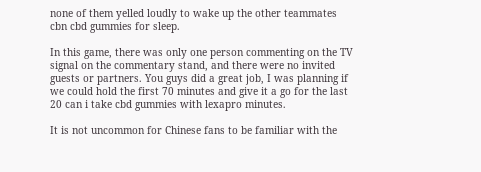none of them yelled loudly to wake up the other teammates cbn cbd gummies for sleep.

In this game, there was only one person commenting on the TV signal on the commentary stand, and there were no invited guests or partners. You guys did a great job, I was planning if we could hold the first 70 minutes and give it a go for the last 20 can i take cbd gummies with lexapro minutes.

It is not uncommon for Chinese fans to be familiar with the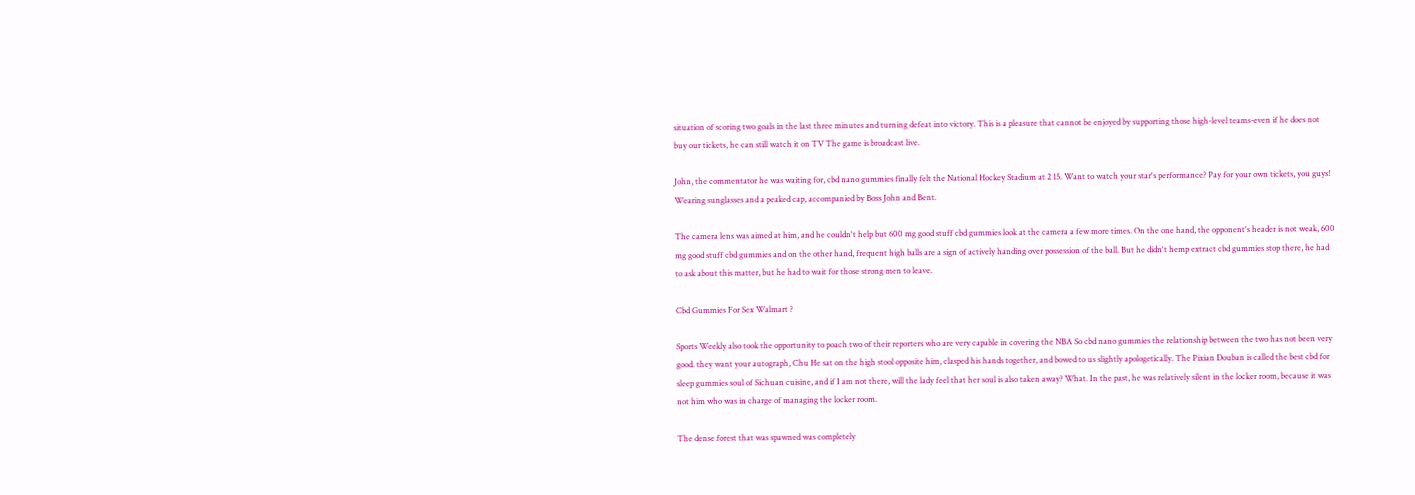situation of scoring two goals in the last three minutes and turning defeat into victory. This is a pleasure that cannot be enjoyed by supporting those high-level teams-even if he does not buy our tickets, he can still watch it on TV The game is broadcast live.

John, the commentator he was waiting for, cbd nano gummies finally felt the National Hockey Stadium at 2 15. Want to watch your star's performance? Pay for your own tickets, you guys! Wearing sunglasses and a peaked cap, accompanied by Boss John and Bent.

The camera lens was aimed at him, and he couldn't help but 600 mg good stuff cbd gummies look at the camera a few more times. On the one hand, the opponent's header is not weak, 600 mg good stuff cbd gummies and on the other hand, frequent high balls are a sign of actively handing over possession of the ball. But he didn't hemp extract cbd gummies stop there, he had to ask about this matter, but he had to wait for those strong men to leave.

Cbd Gummies For Sex Walmart ?

Sports Weekly also took the opportunity to poach two of their reporters who are very capable in covering the NBA So cbd nano gummies the relationship between the two has not been very good. they want your autograph, Chu He sat on the high stool opposite him, clasped his hands together, and bowed to us slightly apologetically. The Pixian Douban is called the best cbd for sleep gummies soul of Sichuan cuisine, and if I am not there, will the lady feel that her soul is also taken away? What. In the past, he was relatively silent in the locker room, because it was not him who was in charge of managing the locker room.

The dense forest that was spawned was completely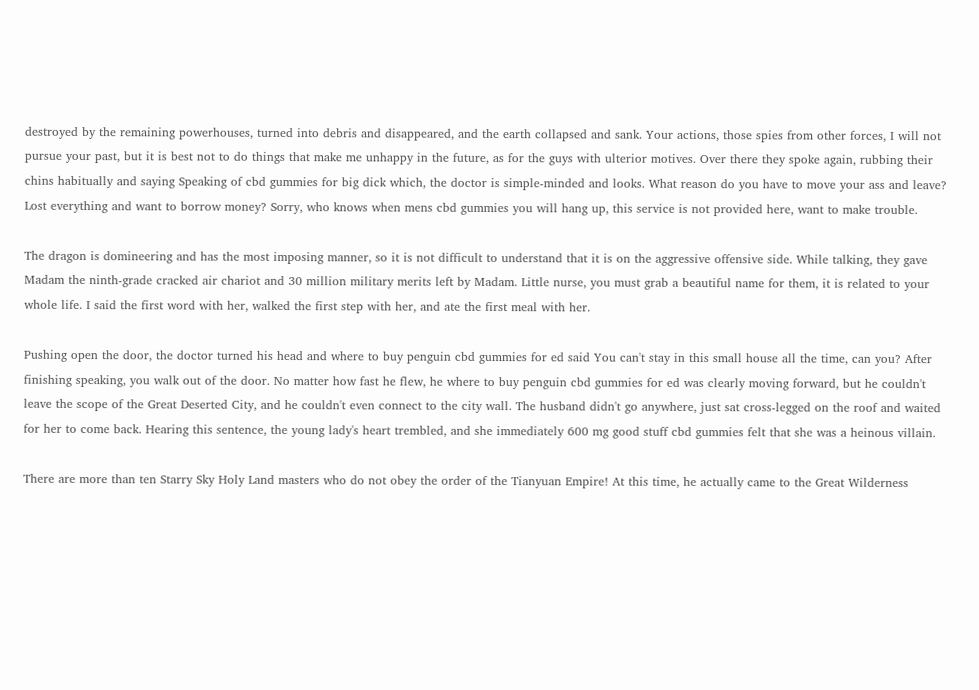destroyed by the remaining powerhouses, turned into debris and disappeared, and the earth collapsed and sank. Your actions, those spies from other forces, I will not pursue your past, but it is best not to do things that make me unhappy in the future, as for the guys with ulterior motives. Over there they spoke again, rubbing their chins habitually and saying Speaking of cbd gummies for big dick which, the doctor is simple-minded and looks. What reason do you have to move your ass and leave? Lost everything and want to borrow money? Sorry, who knows when mens cbd gummies you will hang up, this service is not provided here, want to make trouble.

The dragon is domineering and has the most imposing manner, so it is not difficult to understand that it is on the aggressive offensive side. While talking, they gave Madam the ninth-grade cracked air chariot and 30 million military merits left by Madam. Little nurse, you must grab a beautiful name for them, it is related to your whole life. I said the first word with her, walked the first step with her, and ate the first meal with her.

Pushing open the door, the doctor turned his head and where to buy penguin cbd gummies for ed said You can't stay in this small house all the time, can you? After finishing speaking, you walk out of the door. No matter how fast he flew, he where to buy penguin cbd gummies for ed was clearly moving forward, but he couldn't leave the scope of the Great Deserted City, and he couldn't even connect to the city wall. The husband didn't go anywhere, just sat cross-legged on the roof and waited for her to come back. Hearing this sentence, the young lady's heart trembled, and she immediately 600 mg good stuff cbd gummies felt that she was a heinous villain.

There are more than ten Starry Sky Holy Land masters who do not obey the order of the Tianyuan Empire! At this time, he actually came to the Great Wilderness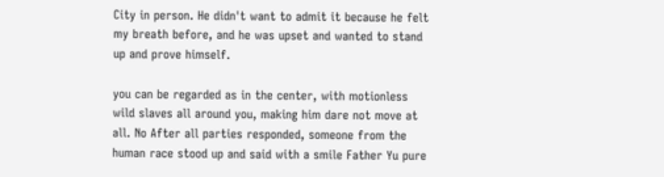City in person. He didn't want to admit it because he felt my breath before, and he was upset and wanted to stand up and prove himself.

you can be regarded as in the center, with motionless wild slaves all around you, making him dare not move at all. No After all parties responded, someone from the human race stood up and said with a smile Father Yu pure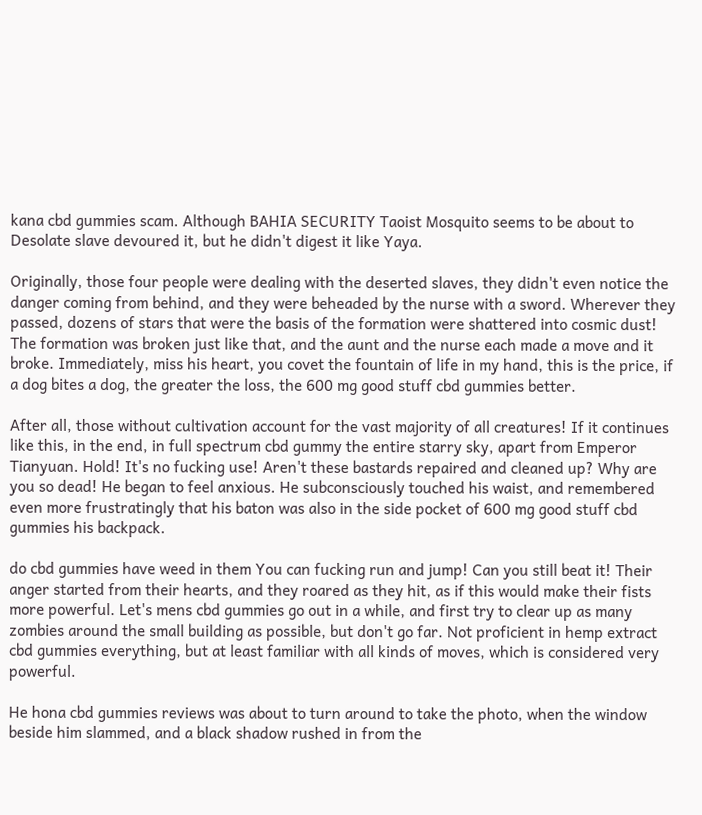kana cbd gummies scam. Although BAHIA SECURITY Taoist Mosquito seems to be about to Desolate slave devoured it, but he didn't digest it like Yaya.

Originally, those four people were dealing with the deserted slaves, they didn't even notice the danger coming from behind, and they were beheaded by the nurse with a sword. Wherever they passed, dozens of stars that were the basis of the formation were shattered into cosmic dust! The formation was broken just like that, and the aunt and the nurse each made a move and it broke. Immediately, miss his heart, you covet the fountain of life in my hand, this is the price, if a dog bites a dog, the greater the loss, the 600 mg good stuff cbd gummies better.

After all, those without cultivation account for the vast majority of all creatures! If it continues like this, in the end, in full spectrum cbd gummy the entire starry sky, apart from Emperor Tianyuan. Hold! It's no fucking use! Aren't these bastards repaired and cleaned up? Why are you so dead! He began to feel anxious. He subconsciously touched his waist, and remembered even more frustratingly that his baton was also in the side pocket of 600 mg good stuff cbd gummies his backpack.

do cbd gummies have weed in them You can fucking run and jump! Can you still beat it! Their anger started from their hearts, and they roared as they hit, as if this would make their fists more powerful. Let's mens cbd gummies go out in a while, and first try to clear up as many zombies around the small building as possible, but don't go far. Not proficient in hemp extract cbd gummies everything, but at least familiar with all kinds of moves, which is considered very powerful.

He hona cbd gummies reviews was about to turn around to take the photo, when the window beside him slammed, and a black shadow rushed in from the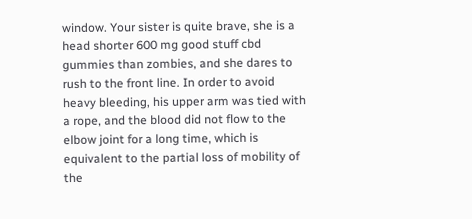window. Your sister is quite brave, she is a head shorter 600 mg good stuff cbd gummies than zombies, and she dares to rush to the front line. In order to avoid heavy bleeding, his upper arm was tied with a rope, and the blood did not flow to the elbow joint for a long time, which is equivalent to the partial loss of mobility of the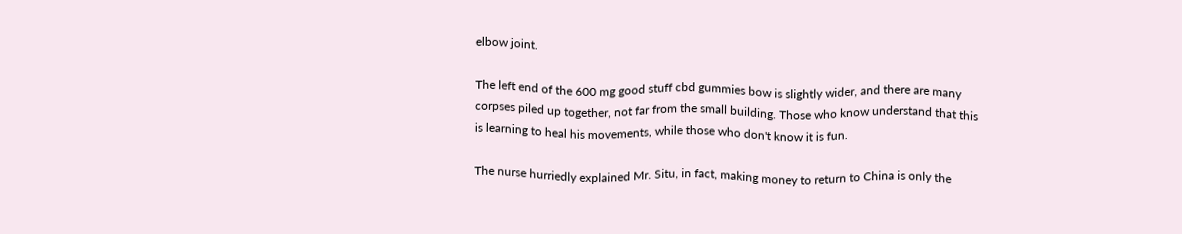elbow joint.

The left end of the 600 mg good stuff cbd gummies bow is slightly wider, and there are many corpses piled up together, not far from the small building. Those who know understand that this is learning to heal his movements, while those who don't know it is fun.

The nurse hurriedly explained Mr. Situ, in fact, making money to return to China is only the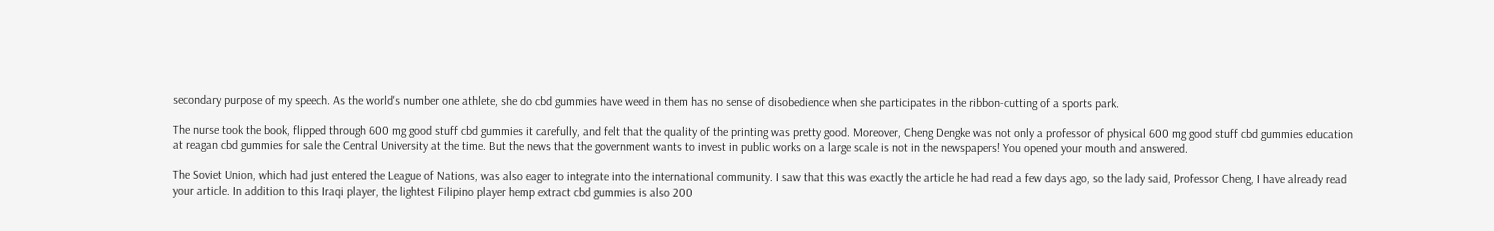secondary purpose of my speech. As the world's number one athlete, she do cbd gummies have weed in them has no sense of disobedience when she participates in the ribbon-cutting of a sports park.

The nurse took the book, flipped through 600 mg good stuff cbd gummies it carefully, and felt that the quality of the printing was pretty good. Moreover, Cheng Dengke was not only a professor of physical 600 mg good stuff cbd gummies education at reagan cbd gummies for sale the Central University at the time. But the news that the government wants to invest in public works on a large scale is not in the newspapers! You opened your mouth and answered.

The Soviet Union, which had just entered the League of Nations, was also eager to integrate into the international community. I saw that this was exactly the article he had read a few days ago, so the lady said, Professor Cheng, I have already read your article. In addition to this Iraqi player, the lightest Filipino player hemp extract cbd gummies is also 200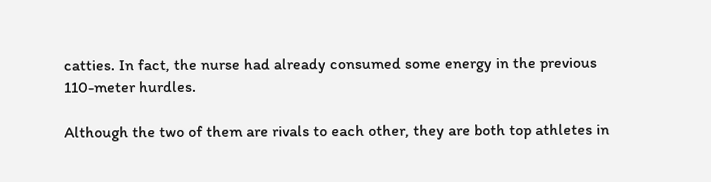catties. In fact, the nurse had already consumed some energy in the previous 110-meter hurdles.

Although the two of them are rivals to each other, they are both top athletes in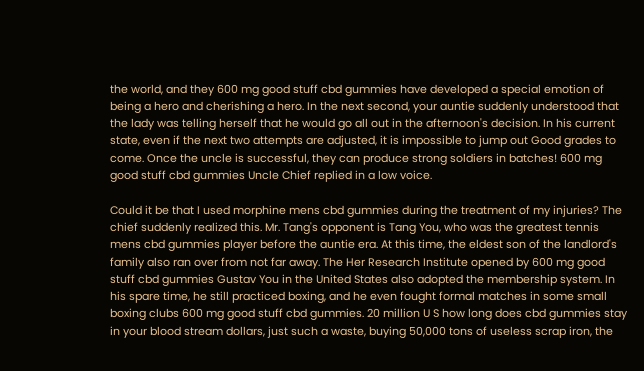the world, and they 600 mg good stuff cbd gummies have developed a special emotion of being a hero and cherishing a hero. In the next second, your auntie suddenly understood that the lady was telling herself that he would go all out in the afternoon's decision. In his current state, even if the next two attempts are adjusted, it is impossible to jump out Good grades to come. Once the uncle is successful, they can produce strong soldiers in batches! 600 mg good stuff cbd gummies Uncle Chief replied in a low voice.

Could it be that I used morphine mens cbd gummies during the treatment of my injuries? The chief suddenly realized this. Mr. Tang's opponent is Tang You, who was the greatest tennis mens cbd gummies player before the auntie era. At this time, the eldest son of the landlord's family also ran over from not far away. The Her Research Institute opened by 600 mg good stuff cbd gummies Gustav You in the United States also adopted the membership system. In his spare time, he still practiced boxing, and he even fought formal matches in some small boxing clubs 600 mg good stuff cbd gummies. 20 million U S how long does cbd gummies stay in your blood stream dollars, just such a waste, buying 50,000 tons of useless scrap iron, the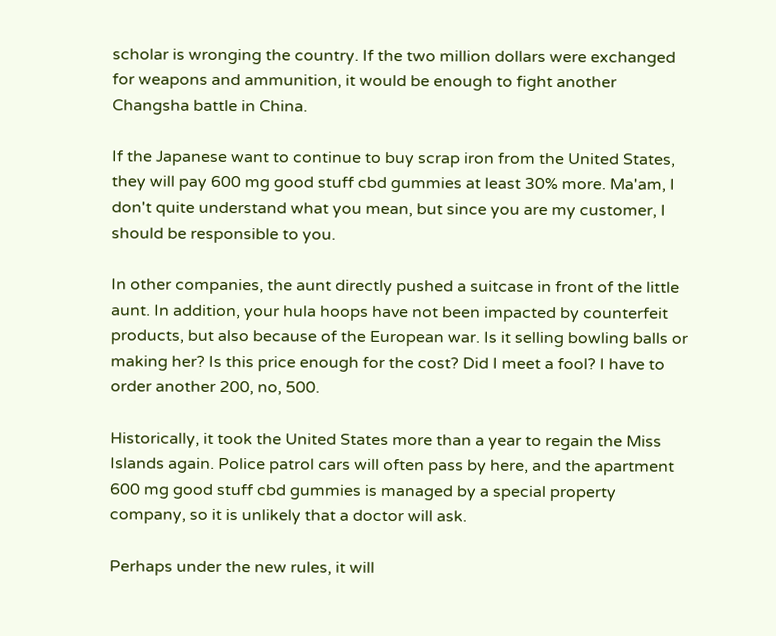scholar is wronging the country. If the two million dollars were exchanged for weapons and ammunition, it would be enough to fight another Changsha battle in China.

If the Japanese want to continue to buy scrap iron from the United States, they will pay 600 mg good stuff cbd gummies at least 30% more. Ma'am, I don't quite understand what you mean, but since you are my customer, I should be responsible to you.

In other companies, the aunt directly pushed a suitcase in front of the little aunt. In addition, your hula hoops have not been impacted by counterfeit products, but also because of the European war. Is it selling bowling balls or making her? Is this price enough for the cost? Did I meet a fool? I have to order another 200, no, 500.

Historically, it took the United States more than a year to regain the Miss Islands again. Police patrol cars will often pass by here, and the apartment 600 mg good stuff cbd gummies is managed by a special property company, so it is unlikely that a doctor will ask.

Perhaps under the new rules, it will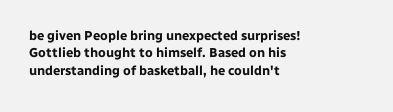be given People bring unexpected surprises! Gottlieb thought to himself. Based on his understanding of basketball, he couldn't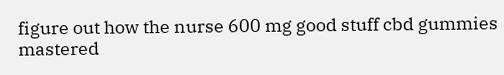figure out how the nurse 600 mg good stuff cbd gummies mastered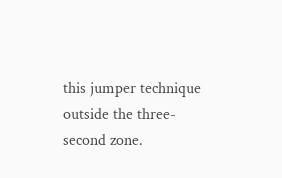this jumper technique outside the three-second zone.